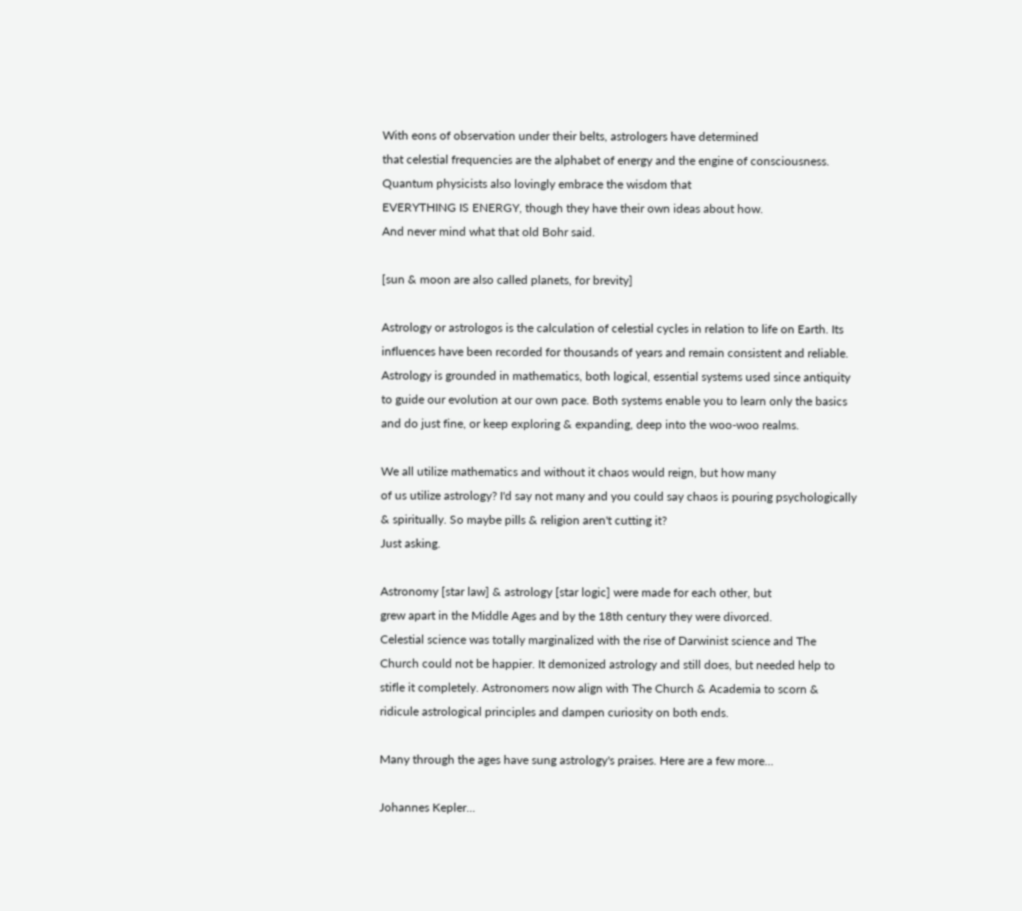With eons of observation under their belts, astrologers have determined
that celestial frequencies are the alphabet of energy and the engine of consciousness. Quantum physicists also lovingly embrace the wisdom that
EVERYTHING IS ENERGY, though they have their own ideas about how.
And never mind what that old Bohr said.

[sun & moon are also called planets, for brevity]

Astrology or astrologos is the calculation of celestial cycles in relation to life on Earth. Its influences have been recorded for thousands of years and remain consistent and reliable. Astrology is grounded in mathematics, both logical, essential systems used since antiquity to guide our evolution at our own pace. Both systems enable you to learn only the basics and do just fine, or keep exploring & expanding, deep into the woo-woo realms.

We all utilize mathematics and without it chaos would reign, but how many
of us utilize astrology? I'd say not many and you could say chaos is pouring psychologically & spiritually. So maybe pills & religion aren't cutting it?
Just asking.

Astronomy [star law] & astrology [star logic] were made for each other, but
grew apart in the Middle Ages and by the 18th century they were divorced.
Celestial science was totally marginalized with the rise of Darwinist science and The Church could not be happier. It demonized astrology and still does, but needed help to stifle it completely. Astronomers now align with The Church & Academia to scorn & ridicule astrological principles and dampen curiosity on both ends.

Many through the ages have sung astrology's praises. Here are a few more...

Johannes Kepler...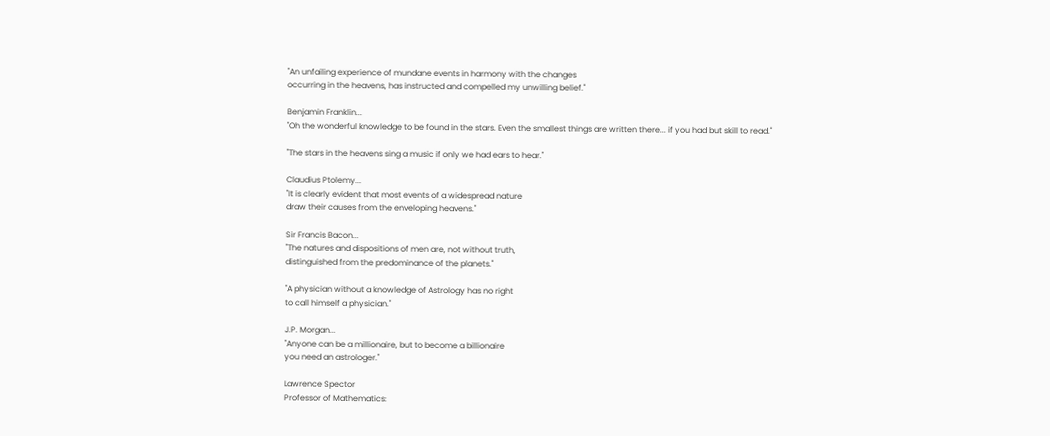"An unfailing experience of mundane events in harmony with the changes
occurring in the heavens, has instructed and compelled my unwilling belief."

Benjamin Franklin...
"Oh the wonderful knowledge to be found in the stars. Even the smallest things are written there... if you had but skill to read."

"The stars in the heavens sing a music if only we had ears to hear."

Claudius Ptolemy...
"It is clearly evident that most events of a widespread nature
draw their causes from the enveloping heavens."

Sir Francis Bacon...
"The natures and dispositions of men are, not without truth,
distinguished from the predominance of the planets."

"A physician without a knowledge of Astrology has no right
to call himself a physician."

J.P. Morgan...
"Anyone can be a millionaire, but to become a billionaire
you need an astrologer."

Lawrence Spector
Professor of Mathematics: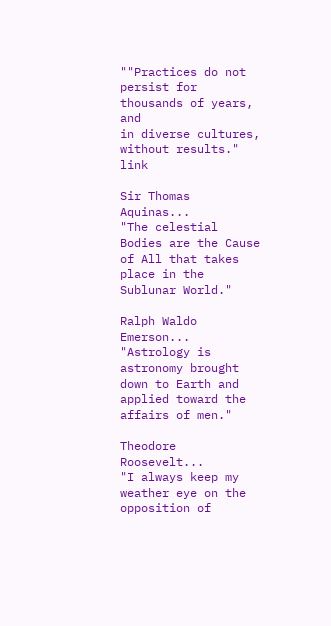""Practices do not persist for thousands of years, and
in diverse cultures, without results." link

Sir Thomas Aquinas...
"The celestial Bodies are the Cause of All that takes
place in the Sublunar World."

Ralph Waldo Emerson...
"Astrology is astronomy brought down to Earth and
applied toward the affairs of men."

Theodore Roosevelt...
"I always keep my weather eye on the opposition of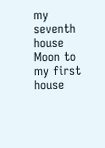my seventh house Moon to my first house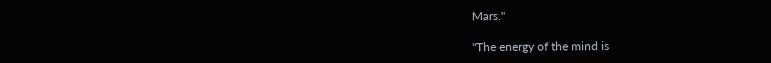Mars."

"The energy of the mind is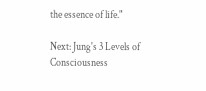the essence of life."

Next: Jung's 3 Levels of Consciousness